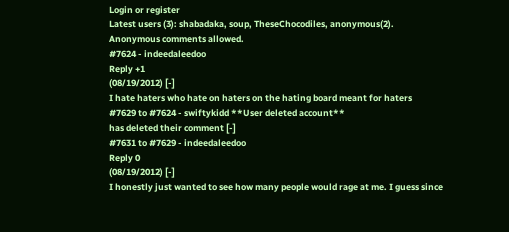Login or register
Latest users (3): shabadaka, soup, TheseChocodiles, anonymous(2).
Anonymous comments allowed.
#7624 - indeedaleedoo
Reply +1
(08/19/2012) [-]
I hate haters who hate on haters on the hating board meant for haters
#7629 to #7624 - swiftykidd **User deleted account**
has deleted their comment [-]
#7631 to #7629 - indeedaleedoo
Reply 0
(08/19/2012) [-]
I honestly just wanted to see how many people would rage at me. I guess since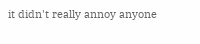it didn't really annoy anyone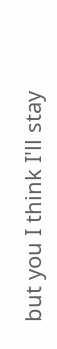but you I think I'll stay